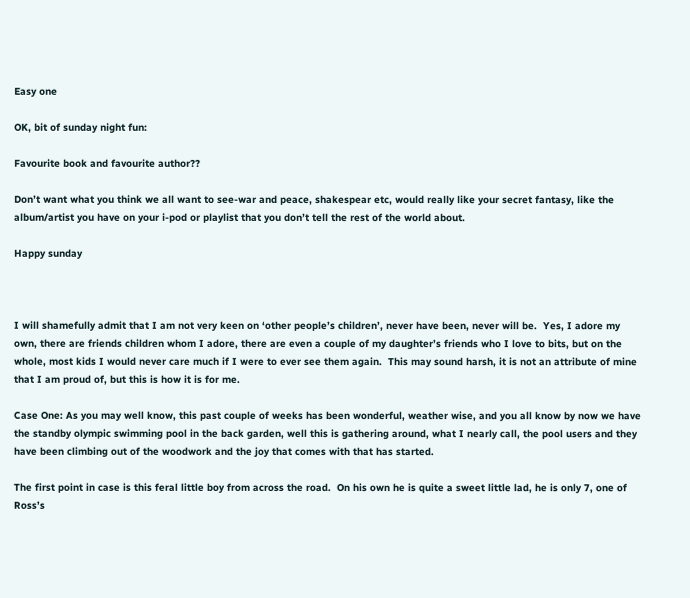Easy one

OK, bit of sunday night fun:

Favourite book and favourite author??

Don’t want what you think we all want to see-war and peace, shakespear etc, would really like your secret fantasy, like the album/artist you have on your i-pod or playlist that you don’t tell the rest of the world about.

Happy sunday



I will shamefully admit that I am not very keen on ‘other people’s children’, never have been, never will be.  Yes, I adore my own, there are friends children whom I adore, there are even a couple of my daughter’s friends who I love to bits, but on the whole, most kids I would never care much if I were to ever see them again.  This may sound harsh, it is not an attribute of mine that I am proud of, but this is how it is for me.

Case One: As you may well know, this past couple of weeks has been wonderful, weather wise, and you all know by now we have the standby olympic swimming pool in the back garden, well this is gathering around, what I nearly call, the pool users and they have been climbing out of the woodwork and the joy that comes with that has started.

The first point in case is this feral little boy from across the road.  On his own he is quite a sweet little lad, he is only 7, one of Ross’s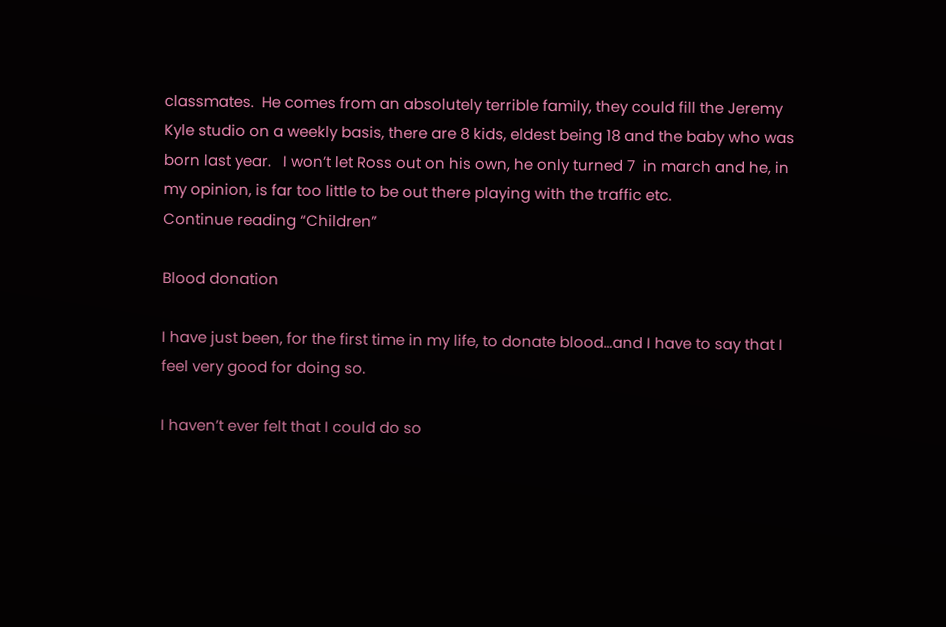classmates.  He comes from an absolutely terrible family, they could fill the Jeremy Kyle studio on a weekly basis, there are 8 kids, eldest being 18 and the baby who was born last year.   I won’t let Ross out on his own, he only turned 7  in march and he, in my opinion, is far too little to be out there playing with the traffic etc.
Continue reading “Children”

Blood donation

I have just been, for the first time in my life, to donate blood…and I have to say that I feel very good for doing so.

I haven’t ever felt that I could do so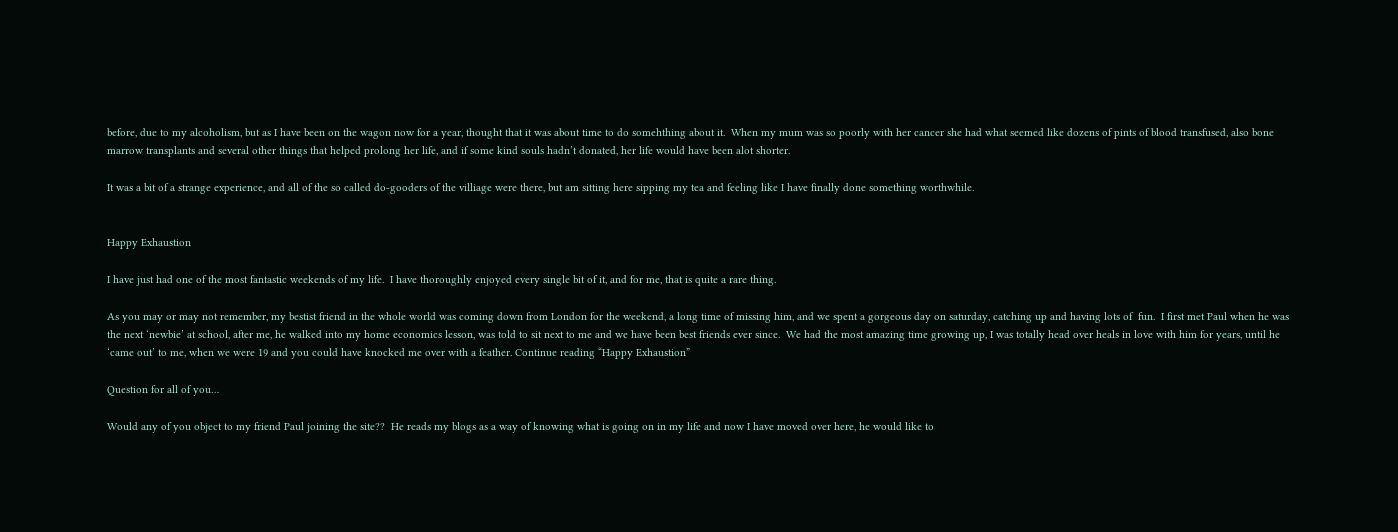before, due to my alcoholism, but as I have been on the wagon now for a year, thought that it was about time to do somehthing about it.  When my mum was so poorly with her cancer she had what seemed like dozens of pints of blood transfused, also bone marrow transplants and several other things that helped prolong her life, and if some kind souls hadn’t donated, her life would have been alot shorter.

It was a bit of a strange experience, and all of the so called do-gooders of the villiage were there, but am sitting here sipping my tea and feeling like I have finally done something worthwhile.


Happy Exhaustion

I have just had one of the most fantastic weekends of my life.  I have thoroughly enjoyed every single bit of it, and for me, that is quite a rare thing.

As you may or may not remember, my bestist friend in the whole world was coming down from London for the weekend, a long time of missing him, and we spent a gorgeous day on saturday, catching up and having lots of  fun.  I first met Paul when he was the next ‘newbie’ at school, after me, he walked into my home economics lesson, was told to sit next to me and we have been best friends ever since.  We had the most amazing time growing up, I was totally head over heals in love with him for years, until he ‘came out’ to me, when we were 19 and you could have knocked me over with a feather. Continue reading “Happy Exhaustion”

Question for all of you…

Would any of you object to my friend Paul joining the site??  He reads my blogs as a way of knowing what is going on in my life and now I have moved over here, he would like to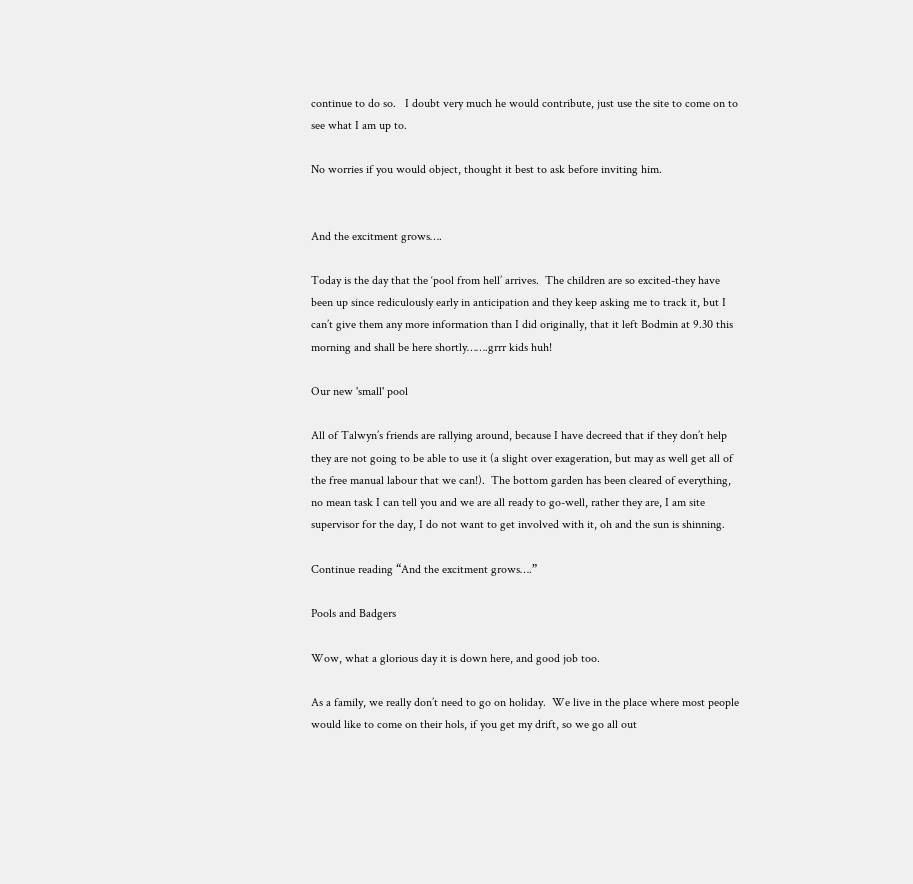continue to do so.   I doubt very much he would contribute, just use the site to come on to see what I am up to.

No worries if you would object, thought it best to ask before inviting him.


And the excitment grows….

Today is the day that the ‘pool from hell’ arrives.  The children are so excited-they have been up since rediculously early in anticipation and they keep asking me to track it, but I can’t give them any more information than I did originally, that it left Bodmin at 9.30 this morning and shall be here shortly…….grrr kids huh!

Our new 'small' pool

All of Talwyn’s friends are rallying around, because I have decreed that if they don’t help they are not going to be able to use it (a slight over exageration, but may as well get all of the free manual labour that we can!).  The bottom garden has been cleared of everything, no mean task I can tell you and we are all ready to go-well, rather they are, I am site supervisor for the day, I do not want to get involved with it, oh and the sun is shinning.

Continue reading “And the excitment grows….”

Pools and Badgers

Wow, what a glorious day it is down here, and good job too.

As a family, we really don’t need to go on holiday.  We live in the place where most people would like to come on their hols, if you get my drift, so we go all out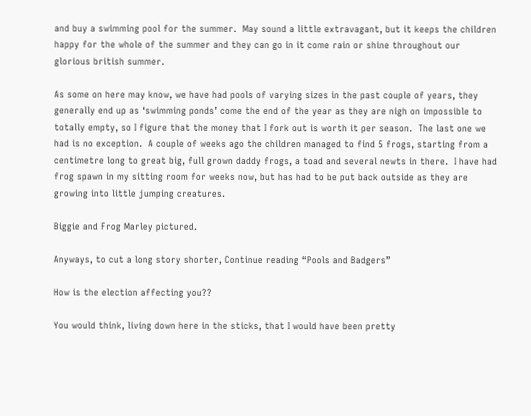and buy a swimming pool for the summer.  May sound a little extravagant, but it keeps the children happy for the whole of the summer and they can go in it come rain or shine throughout our glorious british summer.

As some on here may know, we have had pools of varying sizes in the past couple of years, they generally end up as ‘swimming ponds’ come the end of the year as they are nigh on impossible to totally empty, so I figure that the money that I fork out is worth it per season.  The last one we had is no exception.  A couple of weeks ago the children managed to find 5 frogs, starting from a centimetre long to great big, full grown daddy frogs, a toad and several newts in there.  I have had frog spawn in my sitting room for weeks now, but has had to be put back outside as they are growing into little jumping creatures.

Biggie and Frog Marley pictured.

Anyways, to cut a long story shorter, Continue reading “Pools and Badgers”

How is the election affecting you??

You would think, living down here in the sticks, that I would have been pretty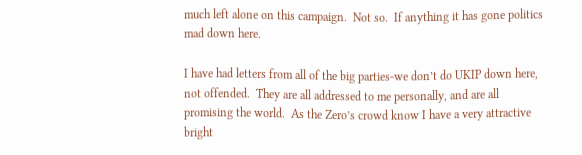much left alone on this campaign.  Not so.  If anything it has gone politics mad down here.

I have had letters from all of the big parties-we don’t do UKIP down here, not offended.  They are all addressed to me personally, and are all promising the world.  As the Zero’s crowd know I have a very attractive bright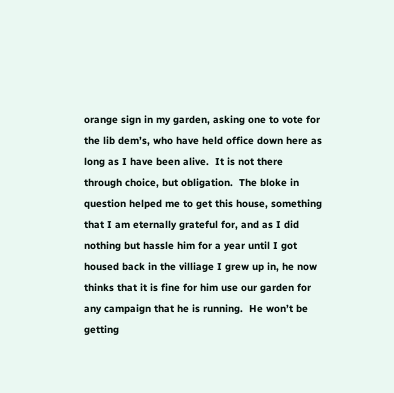orange sign in my garden, asking one to vote for the lib dem’s, who have held office down here as long as I have been alive.  It is not there through choice, but obligation.  The bloke in question helped me to get this house, something that I am eternally grateful for, and as I did nothing but hassle him for a year until I got housed back in the villiage I grew up in, he now thinks that it is fine for him use our garden for any campaign that he is running.  He won’t be getting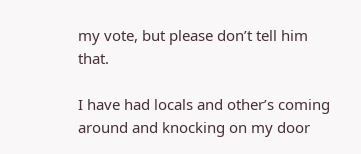my vote, but please don’t tell him that.

I have had locals and other’s coming around and knocking on my door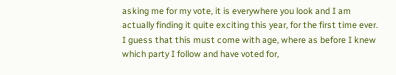asking me for my vote, it is everywhere you look and I am actually finding it quite exciting this year, for the first time ever.  I guess that this must come with age, where as before I knew which party I follow and have voted for,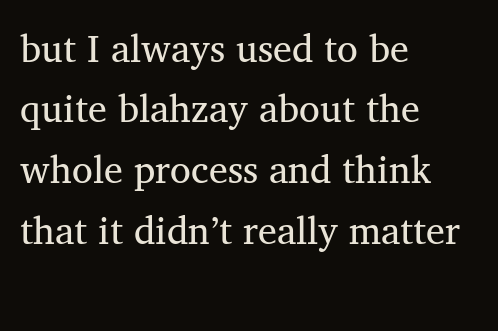but I always used to be quite blahzay about the whole process and think that it didn’t really matter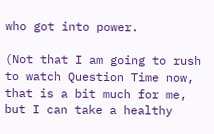who got into power.

(Not that I am going to rush to watch Question Time now, that is a bit much for me, but I can take a healthy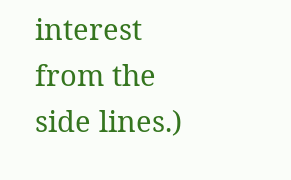interest from the side lines.)